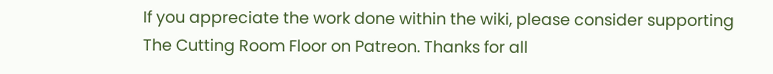If you appreciate the work done within the wiki, please consider supporting The Cutting Room Floor on Patreon. Thanks for all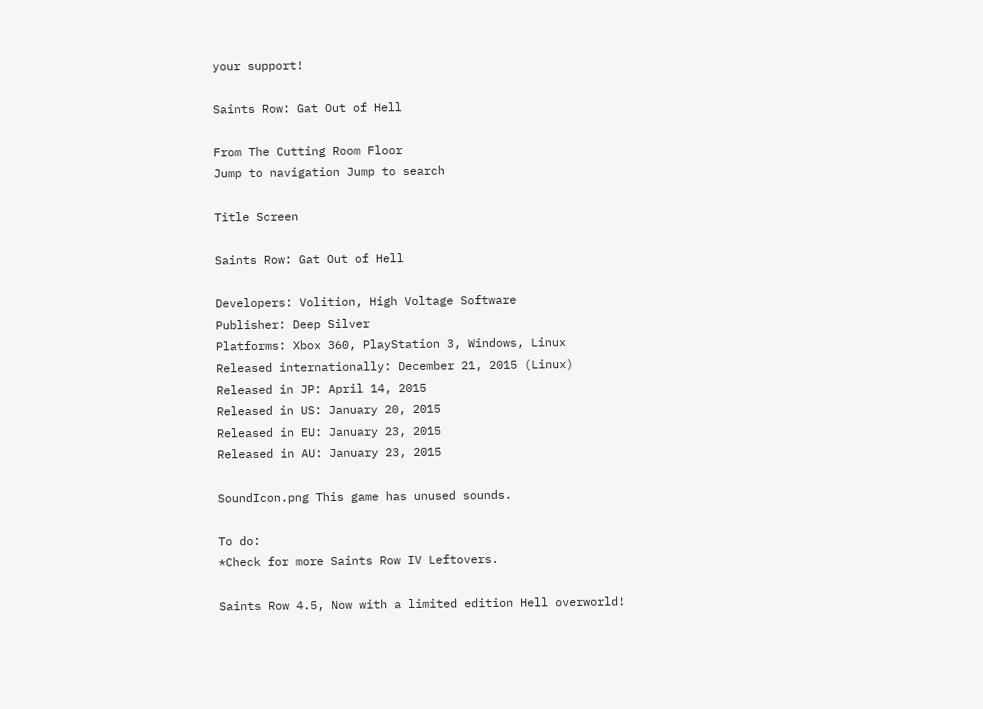your support!

Saints Row: Gat Out of Hell

From The Cutting Room Floor
Jump to navigation Jump to search

Title Screen

Saints Row: Gat Out of Hell

Developers: Volition, High Voltage Software
Publisher: Deep Silver
Platforms: Xbox 360, PlayStation 3, Windows, Linux
Released internationally: December 21, 2015 (Linux)
Released in JP: April 14, 2015
Released in US: January 20, 2015
Released in EU: January 23, 2015
Released in AU: January 23, 2015

SoundIcon.png This game has unused sounds.

To do:
*Check for more Saints Row IV Leftovers.

Saints Row 4.5, Now with a limited edition Hell overworld!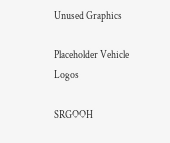Unused Graphics

Placeholder Vehicle Logos

SRGOOH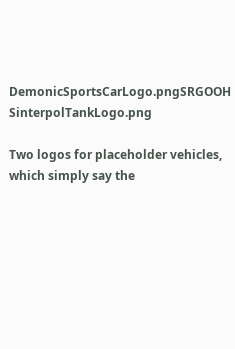DemonicSportsCarLogo.pngSRGOOH SinterpolTankLogo.png

Two logos for placeholder vehicles, which simply say the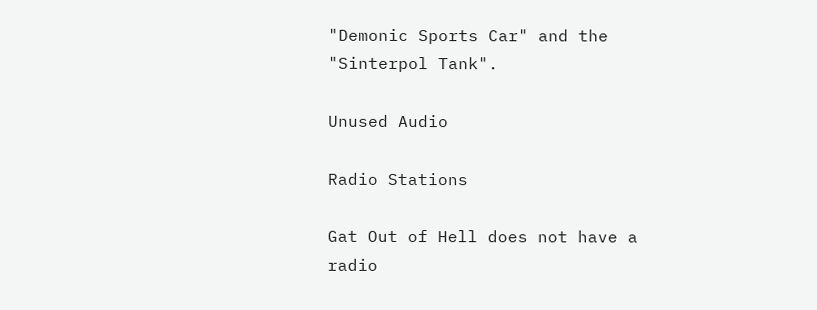"Demonic Sports Car" and the "Sinterpol Tank".

Unused Audio

Radio Stations

Gat Out of Hell does not have a radio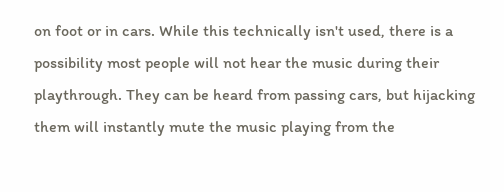on foot or in cars. While this technically isn't used, there is a possibility most people will not hear the music during their playthrough. They can be heard from passing cars, but hijacking them will instantly mute the music playing from the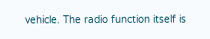vehicle. The radio function itself is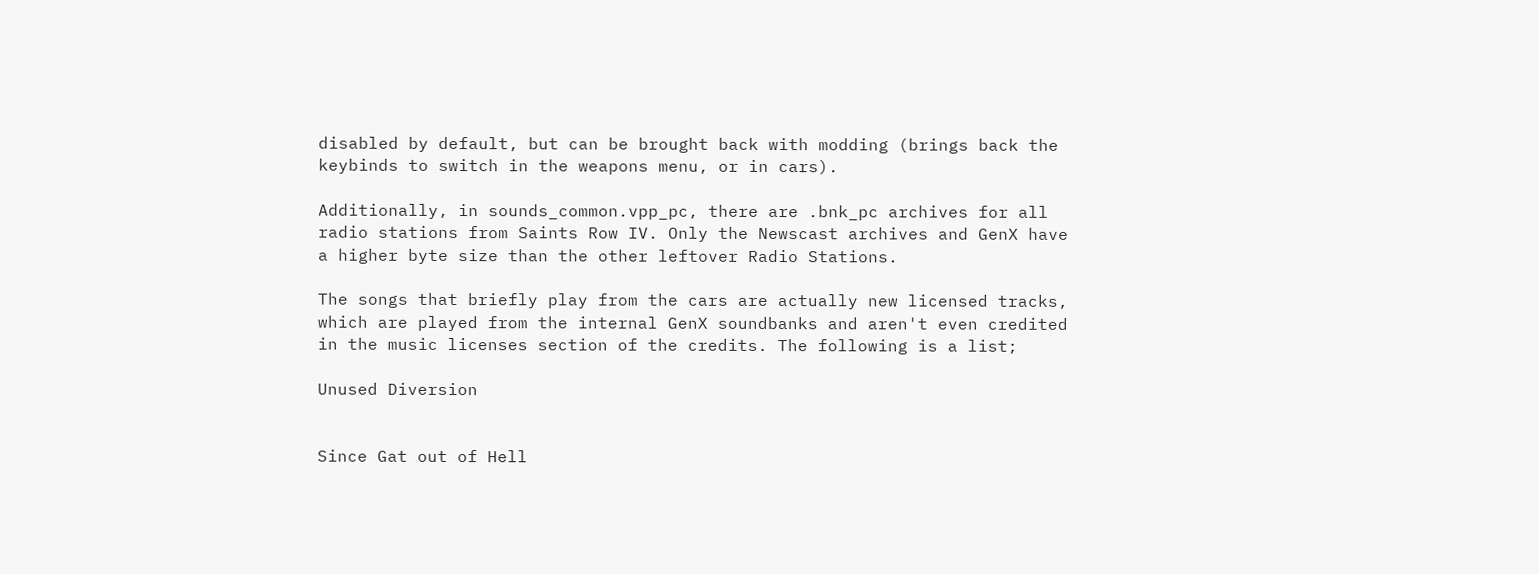disabled by default, but can be brought back with modding (brings back the keybinds to switch in the weapons menu, or in cars).

Additionally, in sounds_common.vpp_pc, there are .bnk_pc archives for all radio stations from Saints Row IV. Only the Newscast archives and GenX have a higher byte size than the other leftover Radio Stations.

The songs that briefly play from the cars are actually new licensed tracks, which are played from the internal GenX soundbanks and aren't even credited in the music licenses section of the credits. The following is a list;

Unused Diversion


Since Gat out of Hell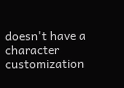doesn't have a character customization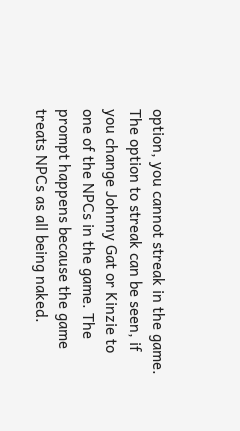option, you cannot streak in the game. The option to streak can be seen, if you change Johnny Gat or Kinzie to one of the NPCs in the game. The prompt happens because the game treats NPCs as all being naked.